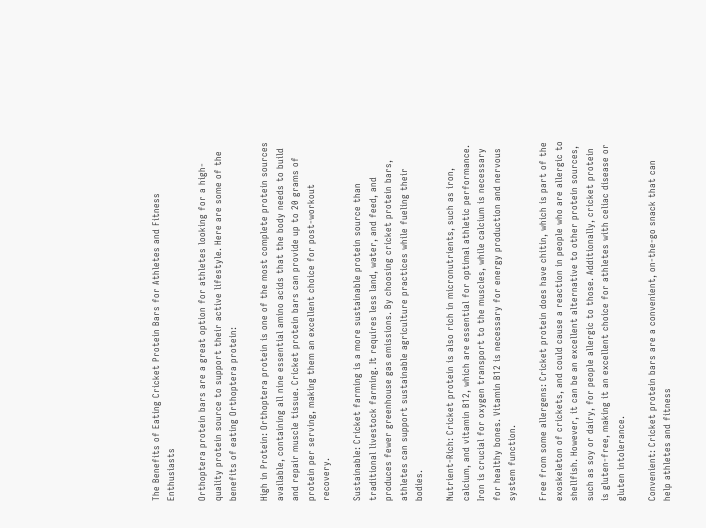The Benefits of Eating Cricket Protein Bars for Athletes and Fitness Enthusiasts

Orthoptera protein bars are a great option for athletes looking for a high-quality protein source to support their active lifestyle. Here are some of the benefits of eating Orthoptera protein:

High in Protein: Orthoptera protein is one of the most complete protein sources available, containing all nine essential amino acids that the body needs to build and repair muscle tissue. Cricket protein bars can provide up to 20 grams of protein per serving, making them an excellent choice for post-workout recovery.

Sustainable: Cricket farming is a more sustainable protein source than traditional livestock farming. It requires less land, water, and feed, and produces fewer greenhouse gas emissions. By choosing cricket protein bars, athletes can support sustainable agriculture practices while fueling their bodies.

Nutrient-Rich: Cricket protein is also rich in micronutrients, such as iron, calcium, and vitamin B12, which are essential for optimal athletic performance. Iron is crucial for oxygen transport to the muscles, while calcium is necessary for healthy bones. Vitamin B12 is necessary for energy production and nervous system function.

Free from some allergens: Cricket protein does have chitin, which is part of the exoskeleton of crickets, and could cause a reaction in people who are allergic to shellfish. However, it can be an excellent alternative to other protein sources, such as soy or dairy, for people allergic to those. Additionally, cricket protein is gluten-free, making it an excellent choice for athletes with celiac disease or gluten intolerance.

Convenient: Cricket protein bars are a convenient, on-the-go snack that can help athletes and fitness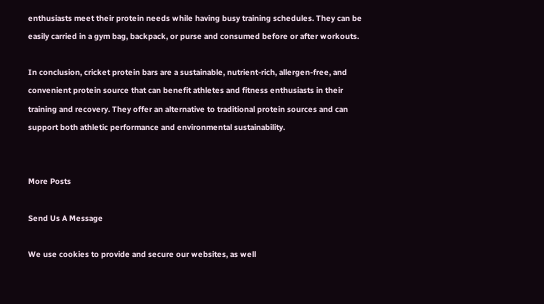enthusiasts meet their protein needs while having busy training schedules. They can be easily carried in a gym bag, backpack, or purse and consumed before or after workouts.

In conclusion, cricket protein bars are a sustainable, nutrient-rich, allergen-free, and convenient protein source that can benefit athletes and fitness enthusiasts in their training and recovery. They offer an alternative to traditional protein sources and can support both athletic performance and environmental sustainability.


More Posts

Send Us A Message

We use cookies to provide and secure our websites, as well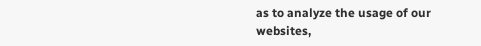as to analyze the usage of our websites,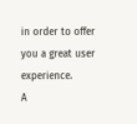in order to offer you a great user experience.
A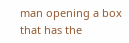man opening a box that has the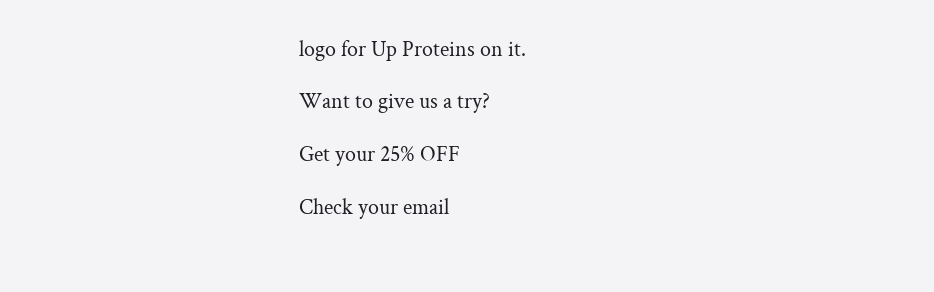logo for Up Proteins on it.

Want to give us a try?

Get your 25% OFF

Check your email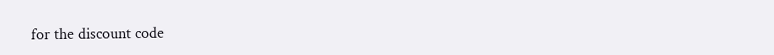for the discount code